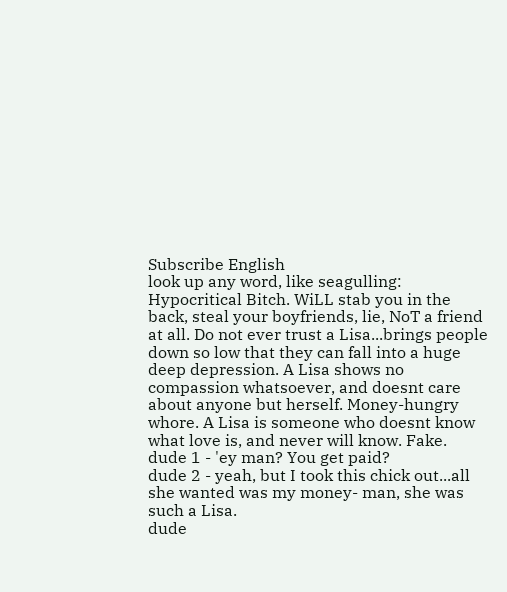Subscribe English
look up any word, like seagulling:
Hypocritical Bitch. WiLL stab you in the back, steal your boyfriends, lie, NoT a friend at all. Do not ever trust a Lisa...brings people down so low that they can fall into a huge deep depression. A Lisa shows no compassion whatsoever, and doesnt care about anyone but herself. Money-hungry whore. A Lisa is someone who doesnt know what love is, and never will know. Fake.
dude 1 - 'ey man? You get paid?
dude 2 - yeah, but I took this chick out...all she wanted was my money- man, she was such a Lisa.
dude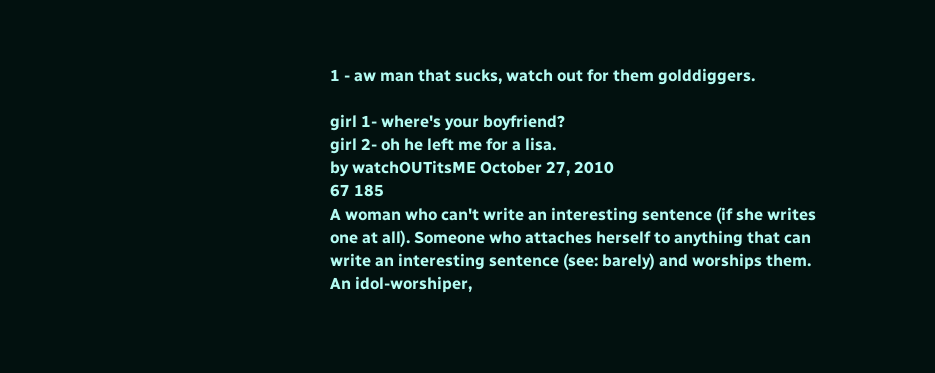1 - aw man that sucks, watch out for them golddiggers.

girl 1- where's your boyfriend?
girl 2- oh he left me for a lisa.
by watchOUTitsME October 27, 2010
67 185
A woman who can't write an interesting sentence (if she writes one at all). Someone who attaches herself to anything that can write an interesting sentence (see: barely) and worships them. An idol-worshiper,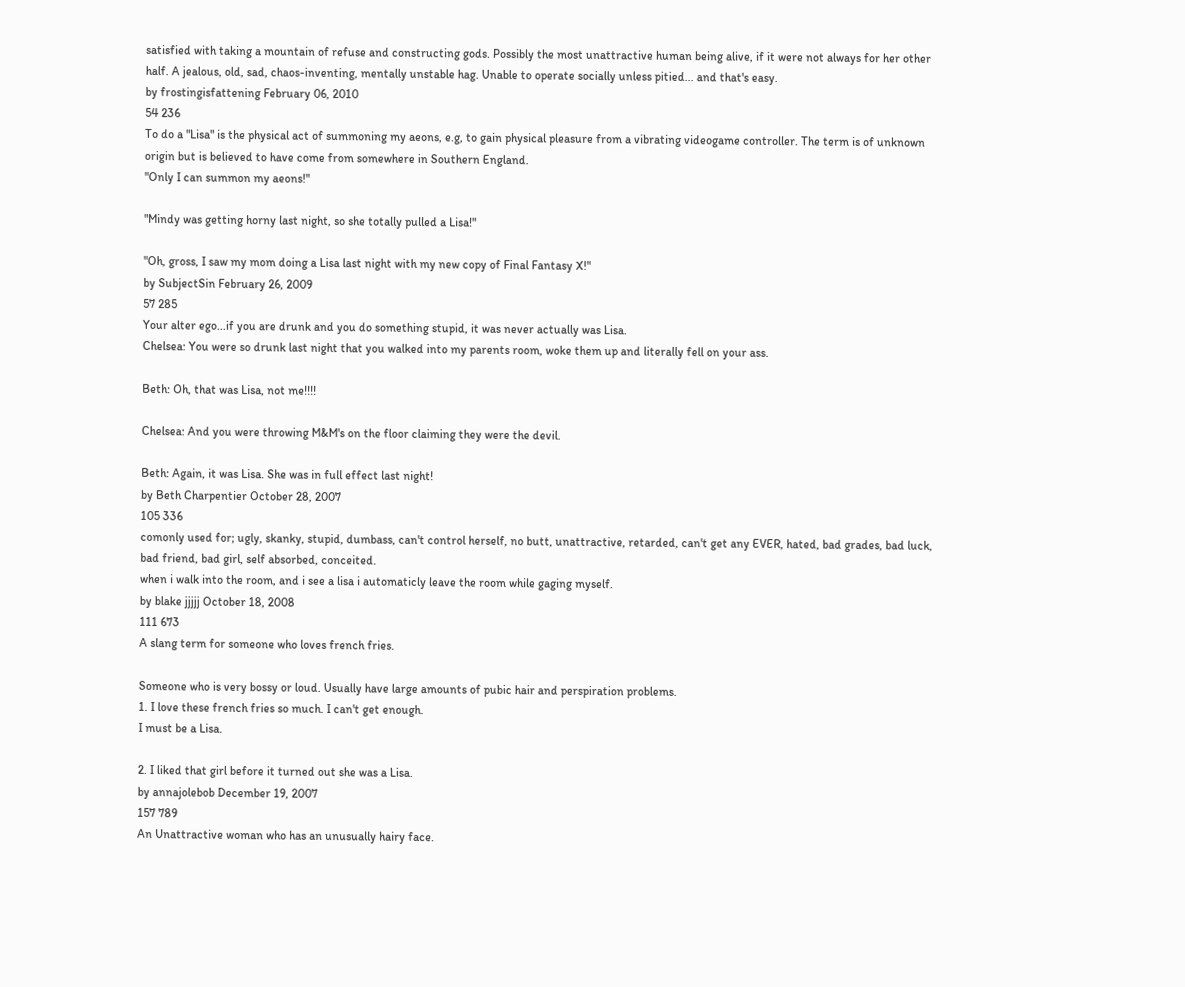satisfied with taking a mountain of refuse and constructing gods. Possibly the most unattractive human being alive, if it were not always for her other half. A jealous, old, sad, chaos-inventing, mentally unstable hag. Unable to operate socially unless pitied... and that's easy.
by frostingisfattening February 06, 2010
54 236
To do a "Lisa" is the physical act of summoning my aeons, e.g, to gain physical pleasure from a vibrating videogame controller. The term is of unknown origin but is believed to have come from somewhere in Southern England.
"Only I can summon my aeons!"

"Mindy was getting horny last night, so she totally pulled a Lisa!"

"Oh, gross, I saw my mom doing a Lisa last night with my new copy of Final Fantasy X!"
by SubjectSin February 26, 2009
57 285
Your alter ego...if you are drunk and you do something stupid, it was never actually was Lisa.
Chelsea: You were so drunk last night that you walked into my parents room, woke them up and literally fell on your ass.

Beth: Oh, that was Lisa, not me!!!!

Chelsea: And you were throwing M&M's on the floor claiming they were the devil.

Beth: Again, it was Lisa. She was in full effect last night!
by Beth Charpentier October 28, 2007
105 336
comonly used for; ugly, skanky, stupid, dumbass, can't control herself, no butt, unattractive, retarded, can't get any EVER, hated, bad grades, bad luck, bad friend, bad girl, self absorbed, conceited.
when i walk into the room, and i see a lisa i automaticly leave the room while gaging myself.
by blake jjjjj October 18, 2008
111 673
A slang term for someone who loves french fries.

Someone who is very bossy or loud. Usually have large amounts of pubic hair and perspiration problems.
1. I love these french fries so much. I can't get enough.
I must be a Lisa.

2. I liked that girl before it turned out she was a Lisa.
by annajolebob December 19, 2007
157 789
An Unattractive woman who has an unusually hairy face.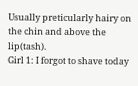Usually preticularly hairy on the chin and above the lip(tash).
Girl 1: I forgot to shave today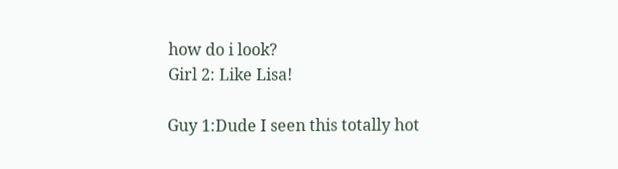how do i look?
Girl 2: Like Lisa!

Guy 1:Dude I seen this totally hot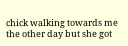chick walking towards me the other day but she got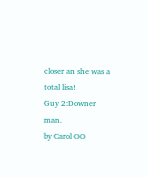closer an she was a total lisa!
Guy 2:Downer man.
by Carol OO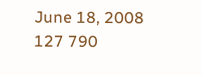June 18, 2008
127 790